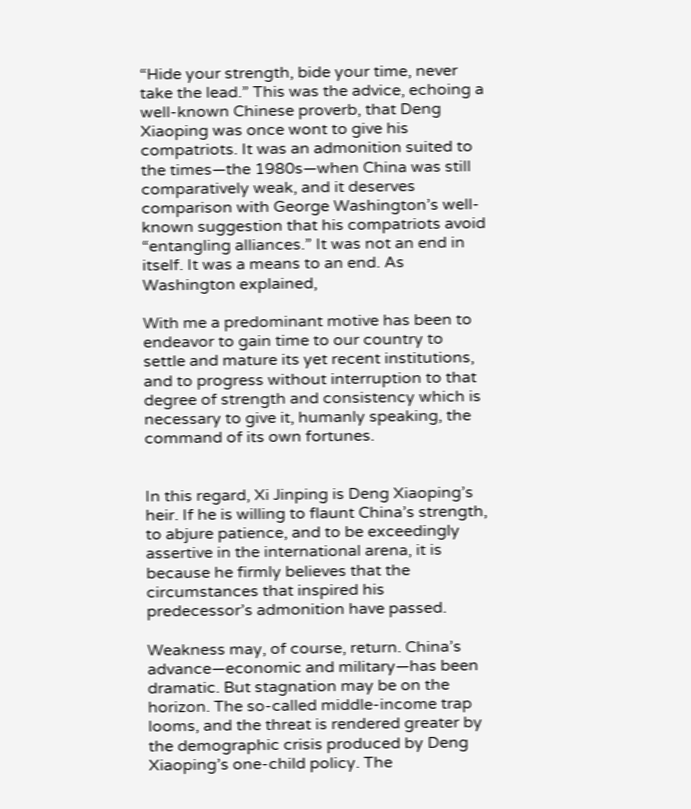“Hide your strength, bide your time, never take the lead.” This was the advice, echoing a well-known Chinese proverb, that Deng Xiaoping was once wont to give his compatriots. It was an admonition suited to the times—the 1980s—when China was still comparatively weak, and it deserves comparison with George Washington’s well-known suggestion that his compatriots avoid “entangling alliances.” It was not an end in itself. It was a means to an end. As Washington explained,

With me a predominant motive has been to endeavor to gain time to our country to settle and mature its yet recent institutions, and to progress without interruption to that degree of strength and consistency which is necessary to give it, humanly speaking, the command of its own fortunes.


In this regard, Xi Jinping is Deng Xiaoping’s heir. If he is willing to flaunt China’s strength, to abjure patience, and to be exceedingly assertive in the international arena, it is because he firmly believes that the circumstances that inspired his predecessor’s admonition have passed.

Weakness may, of course, return. China’s advance—economic and military—has been dramatic. But stagnation may be on the horizon. The so-called middle-income trap looms, and the threat is rendered greater by the demographic crisis produced by Deng Xiaoping’s one-child policy. The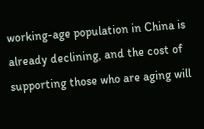working-age population in China is already declining, and the cost of supporting those who are aging will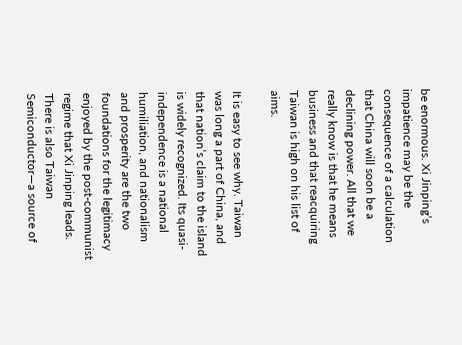be enormous. Xi Jinping’s impatience may be the consequence of a calculation that China will soon be a declining power. All that we really know is that he means business and that reacquiring Taiwan is high on his list of aims.

It is easy to see why. Taiwan was long a part of China, and that nation’s claim to the island is widely recognized. Its quasi-independence is a national humiliation, and nationalism and prosperity are the two foundations for the legitimacy enjoyed by the post-communist regime that Xi Jinping leads. There is also Taiwan Semiconductor—a source of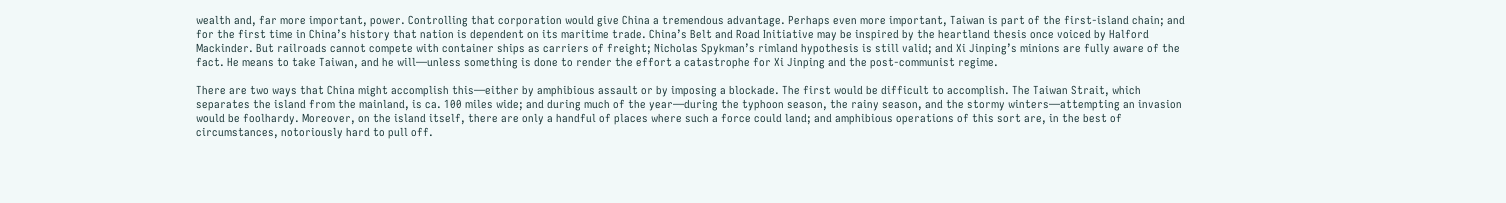wealth and, far more important, power. Controlling that corporation would give China a tremendous advantage. Perhaps even more important, Taiwan is part of the first-island chain; and for the first time in China’s history that nation is dependent on its maritime trade. China’s Belt and Road Initiative may be inspired by the heartland thesis once voiced by Halford Mackinder. But railroads cannot compete with container ships as carriers of freight; Nicholas Spykman’s rimland hypothesis is still valid; and Xi Jinping’s minions are fully aware of the fact. He means to take Taiwan, and he will—unless something is done to render the effort a catastrophe for Xi Jinping and the post-communist regime.

There are two ways that China might accomplish this—either by amphibious assault or by imposing a blockade. The first would be difficult to accomplish. The Taiwan Strait, which separates the island from the mainland, is ca. 100 miles wide; and during much of the year—during the typhoon season, the rainy season, and the stormy winters—attempting an invasion would be foolhardy. Moreover, on the island itself, there are only a handful of places where such a force could land; and amphibious operations of this sort are, in the best of circumstances, notoriously hard to pull off.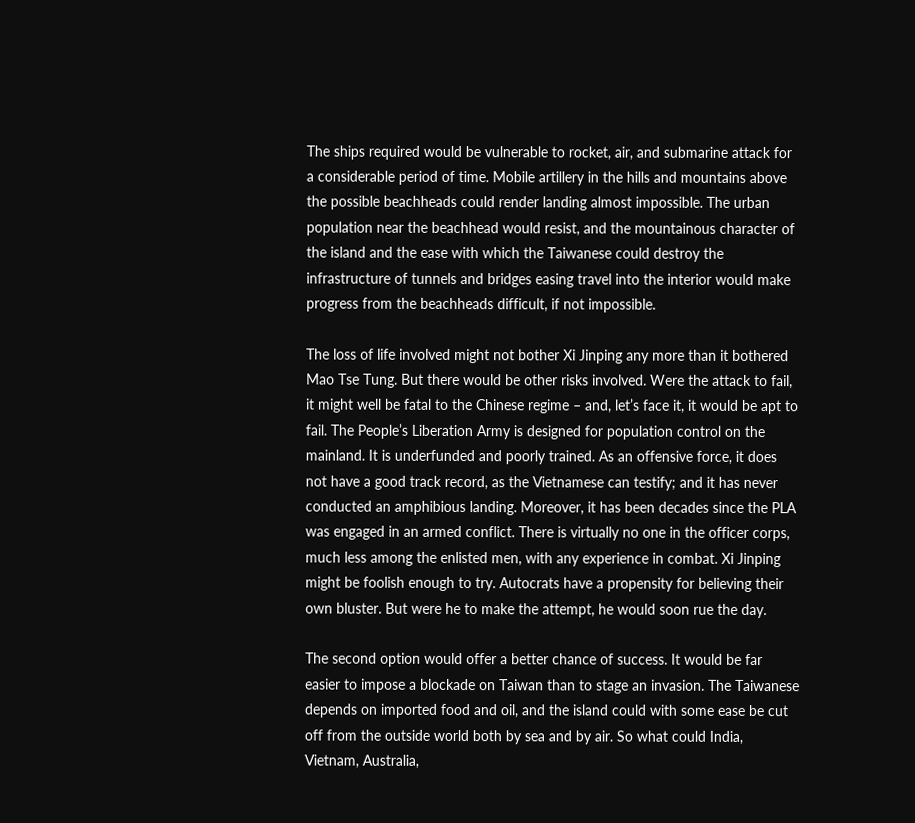The ships required would be vulnerable to rocket, air, and submarine attack for a considerable period of time. Mobile artillery in the hills and mountains above the possible beachheads could render landing almost impossible. The urban population near the beachhead would resist, and the mountainous character of the island and the ease with which the Taiwanese could destroy the infrastructure of tunnels and bridges easing travel into the interior would make progress from the beachheads difficult, if not impossible.

The loss of life involved might not bother Xi Jinping any more than it bothered Mao Tse Tung. But there would be other risks involved. Were the attack to fail, it might well be fatal to the Chinese regime – and, let’s face it, it would be apt to fail. The People’s Liberation Army is designed for population control on the mainland. It is underfunded and poorly trained. As an offensive force, it does not have a good track record, as the Vietnamese can testify; and it has never conducted an amphibious landing. Moreover, it has been decades since the PLA was engaged in an armed conflict. There is virtually no one in the officer corps, much less among the enlisted men, with any experience in combat. Xi Jinping might be foolish enough to try. Autocrats have a propensity for believing their own bluster. But were he to make the attempt, he would soon rue the day.

The second option would offer a better chance of success. It would be far easier to impose a blockade on Taiwan than to stage an invasion. The Taiwanese depends on imported food and oil, and the island could with some ease be cut off from the outside world both by sea and by air. So what could India, Vietnam, Australia,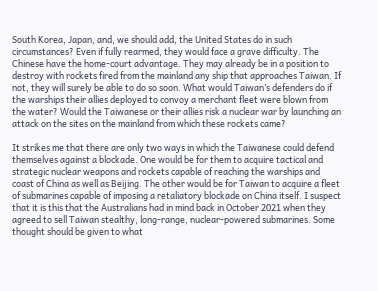South Korea, Japan, and, we should add, the United States do in such circumstances? Even if fully rearmed, they would face a grave difficulty. The Chinese have the home-court advantage. They may already be in a position to destroy with rockets fired from the mainland any ship that approaches Taiwan. If not, they will surely be able to do so soon. What would Taiwan’s defenders do if the warships their allies deployed to convoy a merchant fleet were blown from the water? Would the Taiwanese or their allies risk a nuclear war by launching an attack on the sites on the mainland from which these rockets came?

It strikes me that there are only two ways in which the Taiwanese could defend themselves against a blockade. One would be for them to acquire tactical and strategic nuclear weapons and rockets capable of reaching the warships and coast of China as well as Beijing. The other would be for Taiwan to acquire a fleet of submarines capable of imposing a retaliatory blockade on China itself. I suspect that it is this that the Australians had in mind back in October 2021 when they agreed to sell Taiwan stealthy, long-range, nuclear-powered submarines. Some thought should be given to what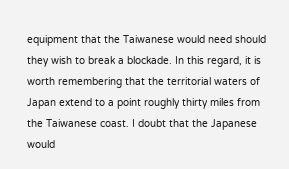equipment that the Taiwanese would need should they wish to break a blockade. In this regard, it is worth remembering that the territorial waters of Japan extend to a point roughly thirty miles from the Taiwanese coast. I doubt that the Japanese would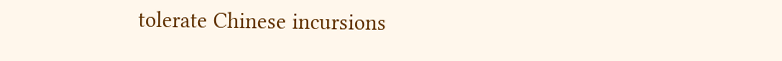tolerate Chinese incursions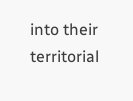into their territorial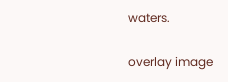waters.

overlay image